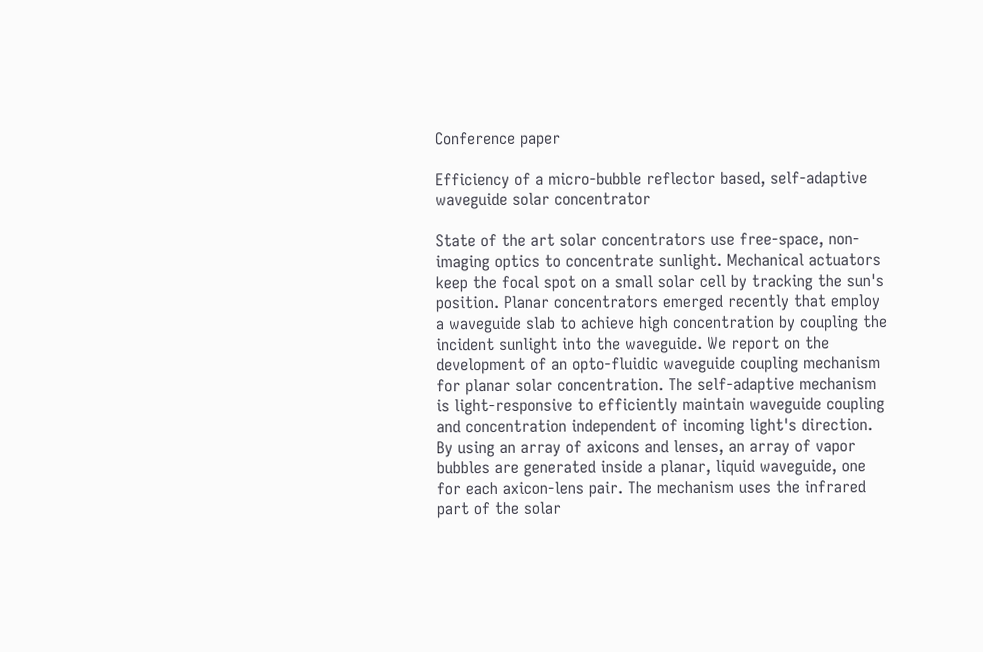Conference paper

Efficiency of a micro-bubble reflector based, self-adaptive waveguide solar concentrator

State of the art solar concentrators use free-space, non-imaging optics to concentrate sunlight. Mechanical actuators keep the focal spot on a small solar cell by tracking the sun's position. Planar concentrators emerged recently that employ a waveguide slab to achieve high concentration by coupling the incident sunlight into the waveguide. We report on the development of an opto-fluidic waveguide coupling mechanism for planar solar concentration. The self-adaptive mechanism is light-responsive to efficiently maintain waveguide coupling and concentration independent of incoming light's direction. By using an array of axicons and lenses, an array of vapor bubbles are generated inside a planar, liquid waveguide, one for each axicon-lens pair. The mechanism uses the infrared part of the solar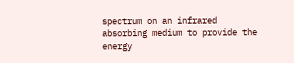spectrum on an infrared absorbing medium to provide the energy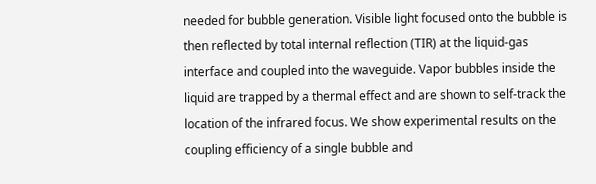needed for bubble generation. Visible light focused onto the bubble is then reflected by total internal reflection (TIR) at the liquid-gas interface and coupled into the waveguide. Vapor bubbles inside the liquid are trapped by a thermal effect and are shown to self-track the location of the infrared focus. We show experimental results on the coupling efficiency of a single bubble and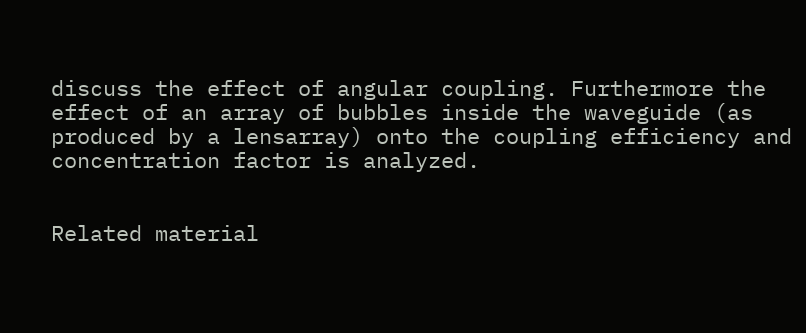discuss the effect of angular coupling. Furthermore the effect of an array of bubbles inside the waveguide (as produced by a lensarray) onto the coupling efficiency and concentration factor is analyzed.


Related material